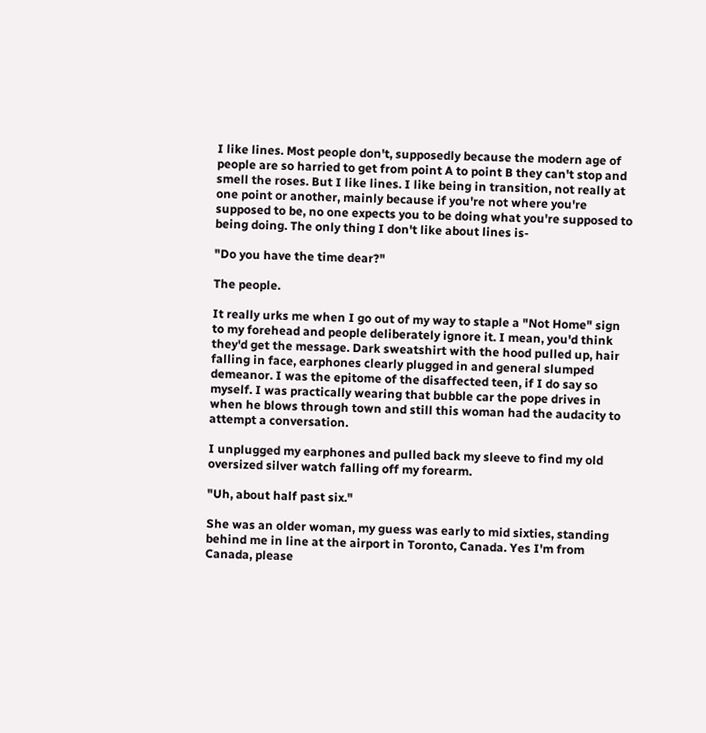I like lines. Most people don't, supposedly because the modern age of people are so harried to get from point A to point B they can't stop and smell the roses. But I like lines. I like being in transition, not really at one point or another, mainly because if you're not where you're supposed to be, no one expects you to be doing what you're supposed to being doing. The only thing I don't like about lines is-

"Do you have the time dear?"

The people.

It really urks me when I go out of my way to staple a "Not Home" sign to my forehead and people deliberately ignore it. I mean, you'd think they'd get the message. Dark sweatshirt with the hood pulled up, hair falling in face, earphones clearly plugged in and general slumped demeanor. I was the epitome of the disaffected teen, if I do say so myself. I was practically wearing that bubble car the pope drives in when he blows through town and still this woman had the audacity to attempt a conversation.

I unplugged my earphones and pulled back my sleeve to find my old oversized silver watch falling off my forearm.

"Uh, about half past six."

She was an older woman, my guess was early to mid sixties, standing behind me in line at the airport in Toronto, Canada. Yes I'm from Canada, please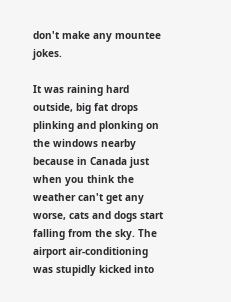don't make any mountee jokes.

It was raining hard outside, big fat drops plinking and plonking on the windows nearby because in Canada just when you think the weather can't get any worse, cats and dogs start falling from the sky. The airport air-conditioning was stupidly kicked into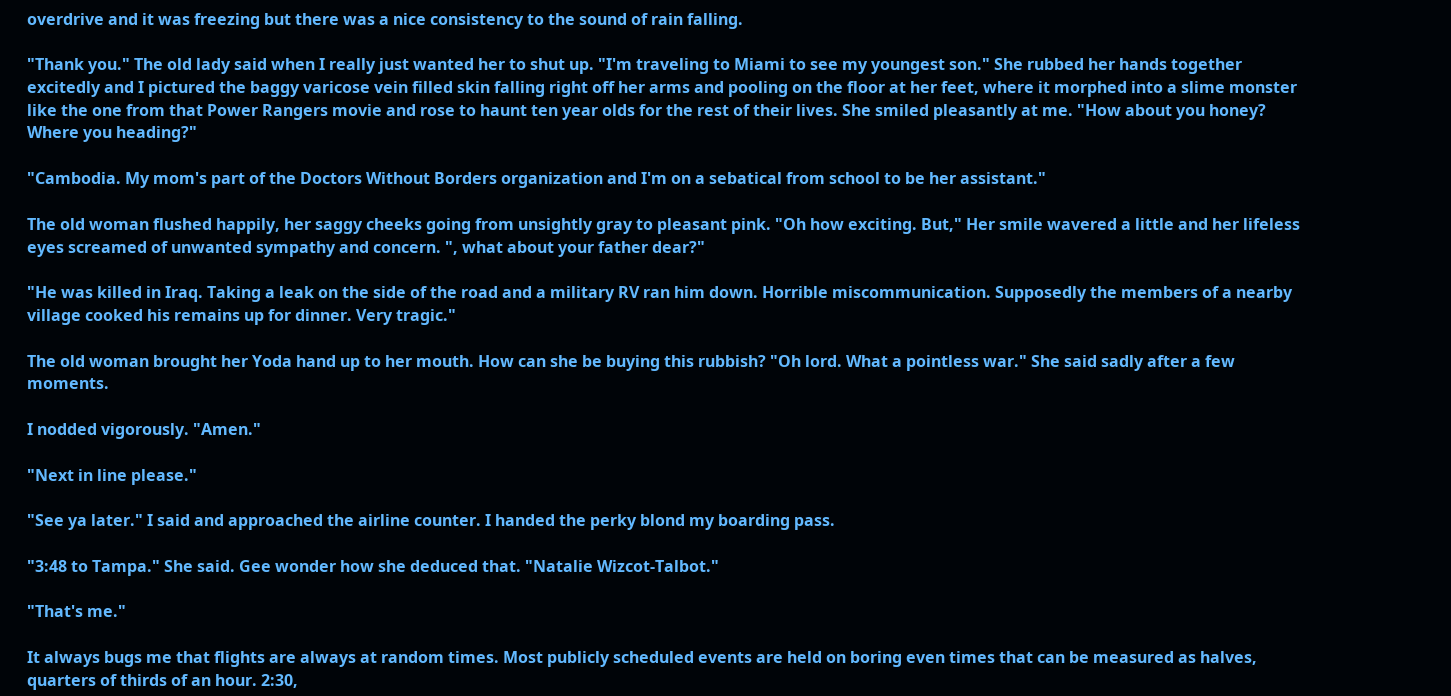overdrive and it was freezing but there was a nice consistency to the sound of rain falling.

"Thank you." The old lady said when I really just wanted her to shut up. "I'm traveling to Miami to see my youngest son." She rubbed her hands together excitedly and I pictured the baggy varicose vein filled skin falling right off her arms and pooling on the floor at her feet, where it morphed into a slime monster like the one from that Power Rangers movie and rose to haunt ten year olds for the rest of their lives. She smiled pleasantly at me. "How about you honey? Where you heading?"

"Cambodia. My mom's part of the Doctors Without Borders organization and I'm on a sebatical from school to be her assistant."

The old woman flushed happily, her saggy cheeks going from unsightly gray to pleasant pink. "Oh how exciting. But," Her smile wavered a little and her lifeless eyes screamed of unwanted sympathy and concern. ", what about your father dear?"

"He was killed in Iraq. Taking a leak on the side of the road and a military RV ran him down. Horrible miscommunication. Supposedly the members of a nearby village cooked his remains up for dinner. Very tragic."

The old woman brought her Yoda hand up to her mouth. How can she be buying this rubbish? "Oh lord. What a pointless war." She said sadly after a few moments.

I nodded vigorously. "Amen."

"Next in line please."

"See ya later." I said and approached the airline counter. I handed the perky blond my boarding pass.

"3:48 to Tampa." She said. Gee wonder how she deduced that. "Natalie Wizcot-Talbot."

"That's me."

It always bugs me that flights are always at random times. Most publicly scheduled events are held on boring even times that can be measured as halves, quarters of thirds of an hour. 2:30,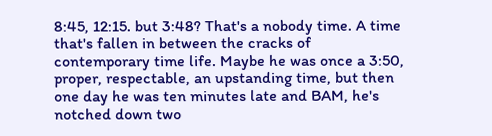8:45, 12:15. but 3:48? That's a nobody time. A time that's fallen in between the cracks of contemporary time life. Maybe he was once a 3:50, proper, respectable, an upstanding time, but then one day he was ten minutes late and BAM, he's notched down two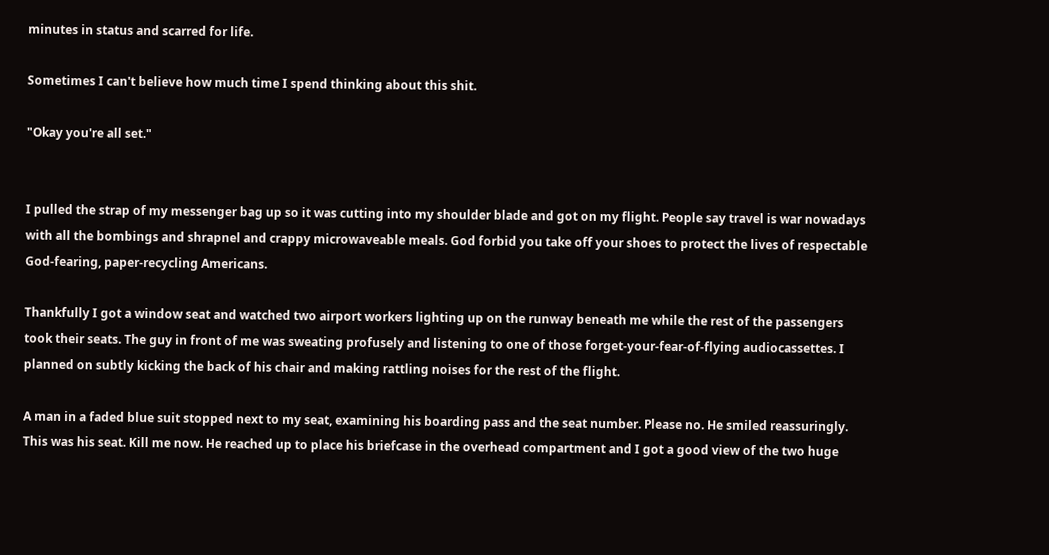minutes in status and scarred for life.

Sometimes I can't believe how much time I spend thinking about this shit.

"Okay you're all set."


I pulled the strap of my messenger bag up so it was cutting into my shoulder blade and got on my flight. People say travel is war nowadays with all the bombings and shrapnel and crappy microwaveable meals. God forbid you take off your shoes to protect the lives of respectable God-fearing, paper-recycling Americans.

Thankfully I got a window seat and watched two airport workers lighting up on the runway beneath me while the rest of the passengers took their seats. The guy in front of me was sweating profusely and listening to one of those forget-your-fear-of-flying audiocassettes. I planned on subtly kicking the back of his chair and making rattling noises for the rest of the flight.

A man in a faded blue suit stopped next to my seat, examining his boarding pass and the seat number. Please no. He smiled reassuringly. This was his seat. Kill me now. He reached up to place his briefcase in the overhead compartment and I got a good view of the two huge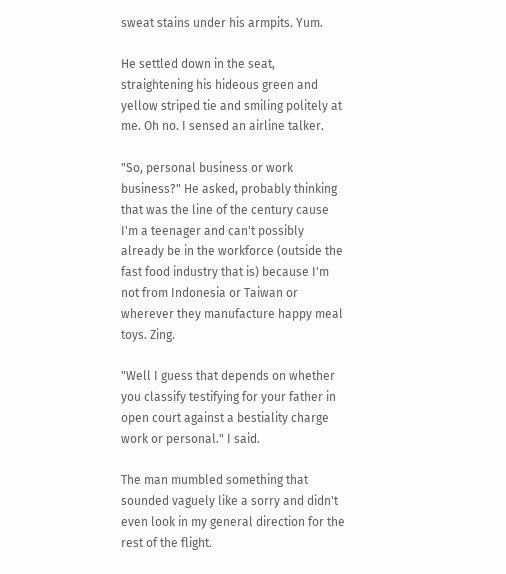sweat stains under his armpits. Yum.

He settled down in the seat, straightening his hideous green and yellow striped tie and smiling politely at me. Oh no. I sensed an airline talker.

"So, personal business or work business?" He asked, probably thinking that was the line of the century cause I'm a teenager and can't possibly already be in the workforce (outside the fast food industry that is) because I'm not from Indonesia or Taiwan or wherever they manufacture happy meal toys. Zing.

"Well I guess that depends on whether you classify testifying for your father in open court against a bestiality charge work or personal." I said.

The man mumbled something that sounded vaguely like a sorry and didn't even look in my general direction for the rest of the flight.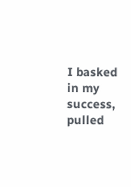I basked in my success, pulled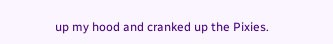up my hood and cranked up the Pixies.